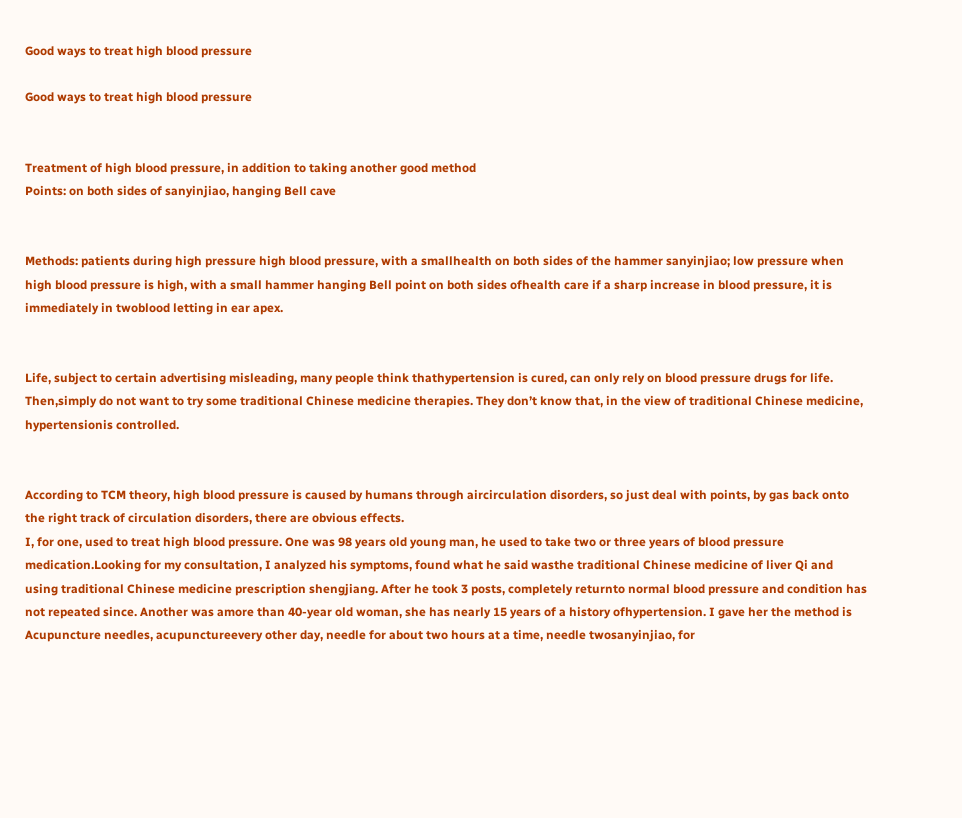Good ways to treat high blood pressure

Good ways to treat high blood pressure


Treatment of high blood pressure, in addition to taking another good method
Points: on both sides of sanyinjiao, hanging Bell cave


Methods: patients during high pressure high blood pressure, with a smallhealth on both sides of the hammer sanyinjiao; low pressure when high blood pressure is high, with a small hammer hanging Bell point on both sides ofhealth care if a sharp increase in blood pressure, it is immediately in twoblood letting in ear apex.


Life, subject to certain advertising misleading, many people think thathypertension is cured, can only rely on blood pressure drugs for life. Then,simply do not want to try some traditional Chinese medicine therapies. They don’t know that, in the view of traditional Chinese medicine, hypertensionis controlled.


According to TCM theory, high blood pressure is caused by humans through aircirculation disorders, so just deal with points, by gas back onto the right track of circulation disorders, there are obvious effects.
I, for one, used to treat high blood pressure. One was 98 years old young man, he used to take two or three years of blood pressure medication.Looking for my consultation, I analyzed his symptoms, found what he said wasthe traditional Chinese medicine of liver Qi and using traditional Chinese medicine prescription shengjiang. After he took 3 posts, completely returnto normal blood pressure and condition has not repeated since. Another was amore than 40-year old woman, she has nearly 15 years of a history ofhypertension. I gave her the method is Acupuncture needles, acupunctureevery other day, needle for about two hours at a time, needle twosanyinjiao, for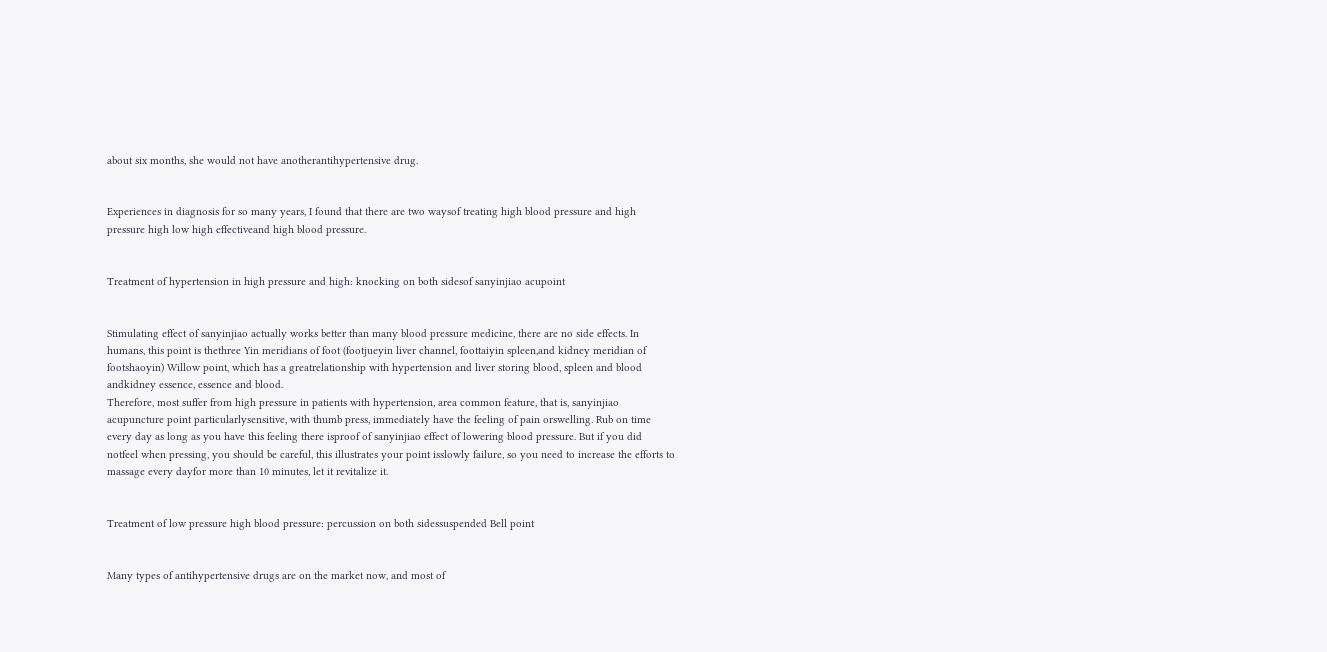about six months, she would not have anotherantihypertensive drug.


Experiences in diagnosis for so many years, I found that there are two waysof treating high blood pressure and high pressure high low high effectiveand high blood pressure.


Treatment of hypertension in high pressure and high: knocking on both sidesof sanyinjiao acupoint


Stimulating effect of sanyinjiao actually works better than many blood pressure medicine, there are no side effects. In humans, this point is thethree Yin meridians of foot (footjueyin liver channel, foottaiyin spleen,and kidney meridian of footshaoyin) Willow point, which has a greatrelationship with hypertension and liver storing blood, spleen and blood andkidney essence, essence and blood.
Therefore, most suffer from high pressure in patients with hypertension, area common feature, that is, sanyinjiao acupuncture point particularlysensitive, with thumb press, immediately have the feeling of pain orswelling. Rub on time every day as long as you have this feeling there isproof of sanyinjiao effect of lowering blood pressure. But if you did notfeel when pressing, you should be careful, this illustrates your point isslowly failure, so you need to increase the efforts to massage every dayfor more than 10 minutes, let it revitalize it.


Treatment of low pressure high blood pressure: percussion on both sidessuspended Bell point


Many types of antihypertensive drugs are on the market now, and most of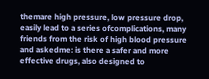themare high pressure, low pressure drop, easily lead to a series ofcomplications, many friends from the risk of high blood pressure and askedme: is there a safer and more effective drugs, also designed to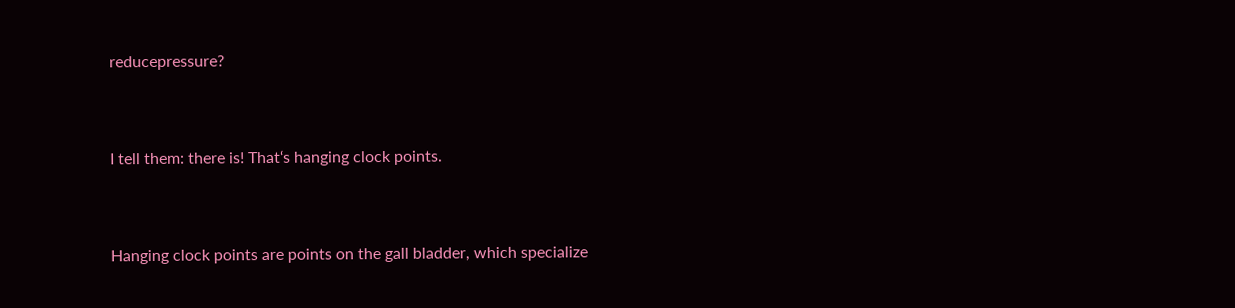reducepressure?


I tell them: there is! That‘s hanging clock points.


Hanging clock points are points on the gall bladder, which specialize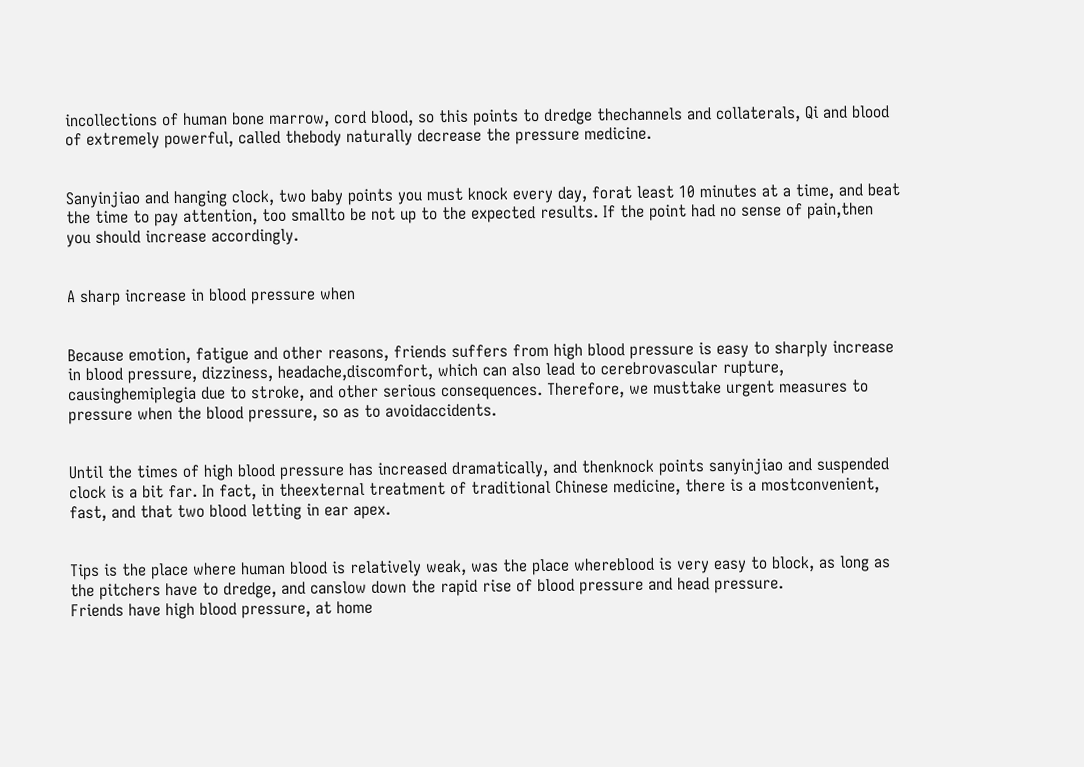incollections of human bone marrow, cord blood, so this points to dredge thechannels and collaterals, Qi and blood of extremely powerful, called thebody naturally decrease the pressure medicine.


Sanyinjiao and hanging clock, two baby points you must knock every day, forat least 10 minutes at a time, and beat the time to pay attention, too smallto be not up to the expected results. If the point had no sense of pain,then you should increase accordingly.


A sharp increase in blood pressure when


Because emotion, fatigue and other reasons, friends suffers from high blood pressure is easy to sharply increase in blood pressure, dizziness, headache,discomfort, which can also lead to cerebrovascular rupture, causinghemiplegia due to stroke, and other serious consequences. Therefore, we musttake urgent measures to pressure when the blood pressure, so as to avoidaccidents.


Until the times of high blood pressure has increased dramatically, and thenknock points sanyinjiao and suspended clock is a bit far. In fact, in theexternal treatment of traditional Chinese medicine, there is a mostconvenient, fast, and that two blood letting in ear apex.


Tips is the place where human blood is relatively weak, was the place whereblood is very easy to block, as long as the pitchers have to dredge, and canslow down the rapid rise of blood pressure and head pressure.
Friends have high blood pressure, at home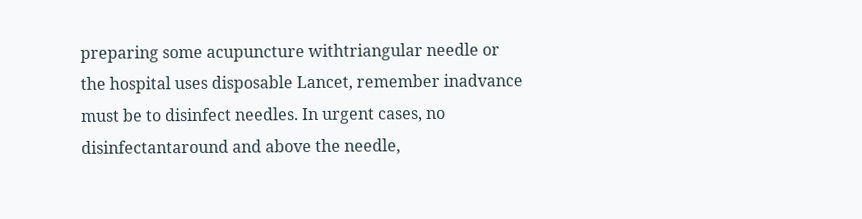preparing some acupuncture withtriangular needle or the hospital uses disposable Lancet, remember inadvance must be to disinfect needles. In urgent cases, no disinfectantaround and above the needle,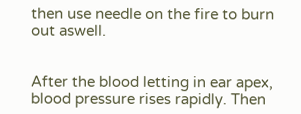then use needle on the fire to burn out aswell.


After the blood letting in ear apex, blood pressure rises rapidly. Then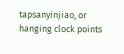tapsanyinjiao, or hanging clock points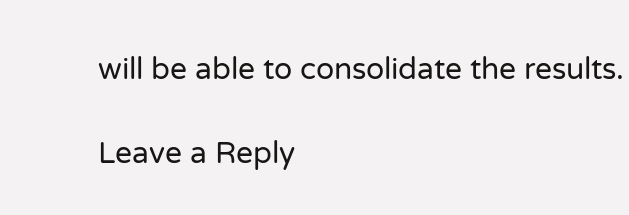will be able to consolidate the results.

Leave a Reply